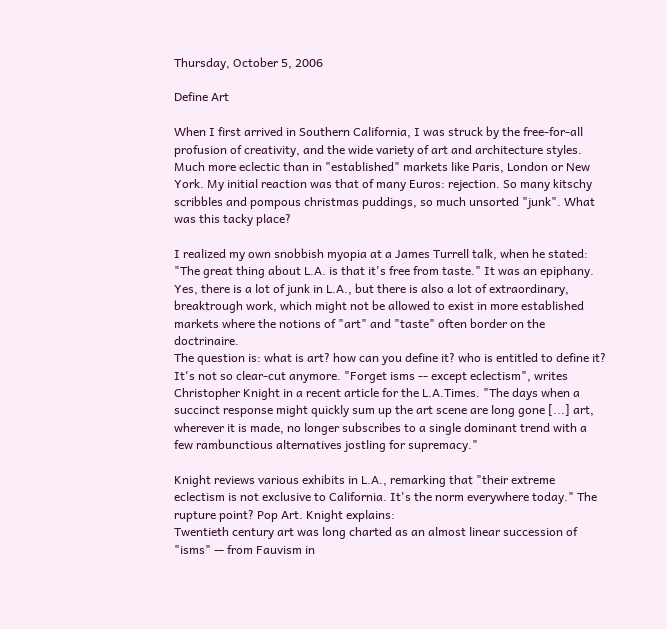Thursday, October 5, 2006

Define Art

When I first arrived in Southern California, I was struck by the free-for-all profusion of creativity, and the wide variety of art and architecture styles. Much more eclectic than in "established" markets like Paris, London or New York. My initial reaction was that of many Euros: rejection. So many kitschy scribbles and pompous christmas puddings, so much unsorted "junk". What was this tacky place?

I realized my own snobbish myopia at a James Turrell talk, when he stated: "The great thing about L.A. is that it's free from taste." It was an epiphany. Yes, there is a lot of junk in L.A., but there is also a lot of extraordinary, breaktrough work, which might not be allowed to exist in more established markets where the notions of "art" and "taste" often border on the doctrinaire.
The question is: what is art? how can you define it? who is entitled to define it? It's not so clear-cut anymore. "Forget isms -- except eclectism", writes Christopher Knight in a recent article for the L.A.Times. "The days when a succinct response might quickly sum up the art scene are long gone [...] art, wherever it is made, no longer subscribes to a single dominant trend with a few rambunctious alternatives jostling for supremacy."

Knight reviews various exhibits in L.A., remarking that "their extreme eclectism is not exclusive to California. It's the norm everywhere today." The rupture point? Pop Art. Knight explains:
Twentieth century art was long charted as an almost linear succession of "isms" — from Fauvism in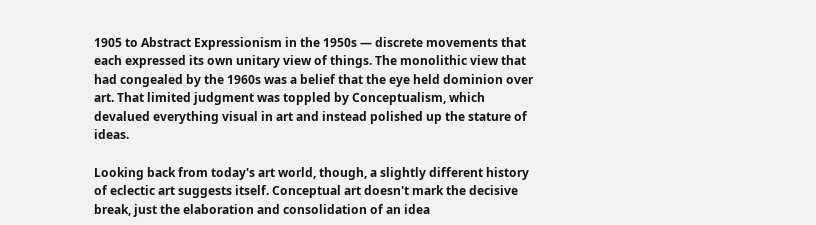1905 to Abstract Expressionism in the 1950s — discrete movements that each expressed its own unitary view of things. The monolithic view that had congealed by the 1960s was a belief that the eye held dominion over art. That limited judgment was toppled by Conceptualism, which devalued everything visual in art and instead polished up the stature of ideas.

Looking back from today's art world, though, a slightly different history of eclectic art suggests itself. Conceptual art doesn't mark the decisive break, just the elaboration and consolidation of an idea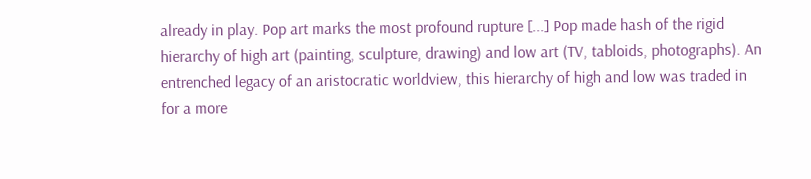already in play. Pop art marks the most profound rupture [...] Pop made hash of the rigid hierarchy of high art (painting, sculpture, drawing) and low art (TV, tabloids, photographs). An entrenched legacy of an aristocratic worldview, this hierarchy of high and low was traded in for a more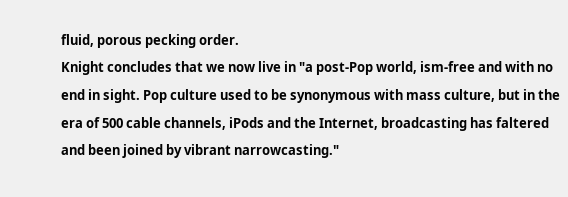fluid, porous pecking order.
Knight concludes that we now live in "a post-Pop world, ism-free and with no end in sight. Pop culture used to be synonymous with mass culture, but in the era of 500 cable channels, iPods and the Internet, broadcasting has faltered and been joined by vibrant narrowcasting."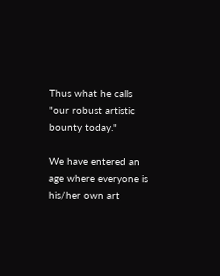Thus what he calls "our robust artistic bounty today."

We have entered an age where everyone is his/her own art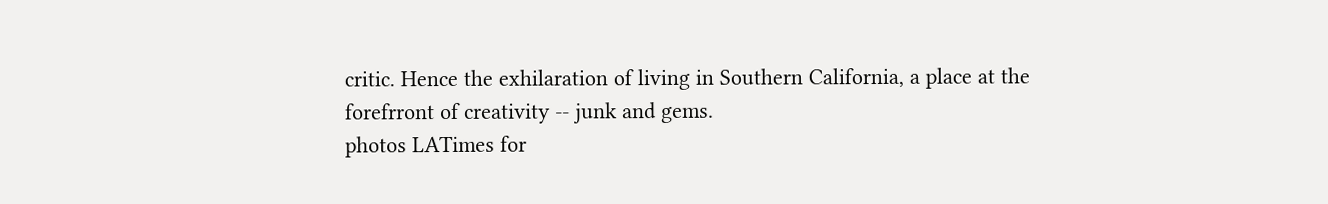critic. Hence the exhilaration of living in Southern California, a place at the forefrront of creativity -- junk and gems.
photos LATimes for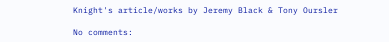Knight's article/works by Jeremy Black & Tony Oursler

No comments: